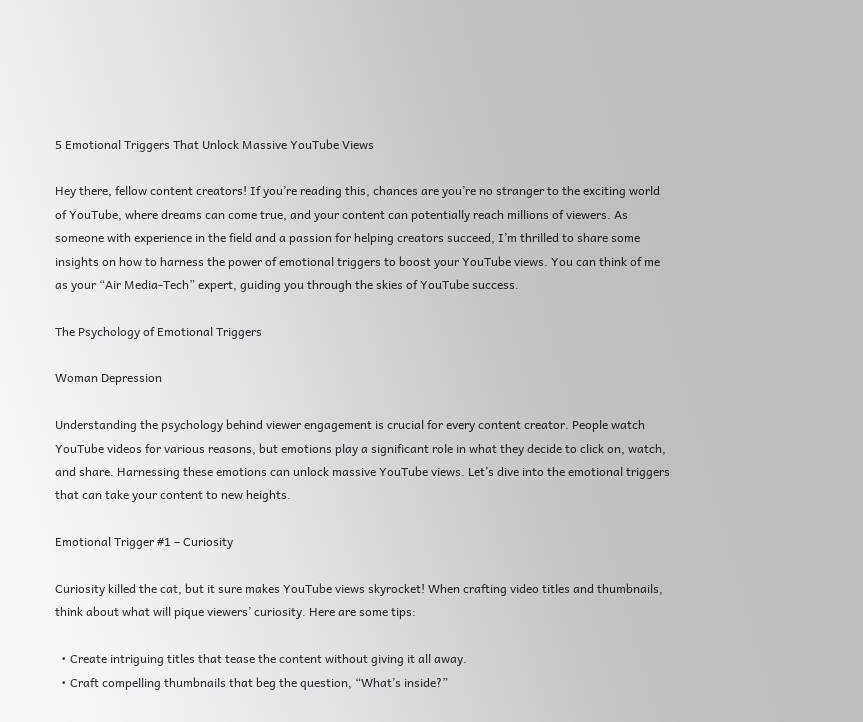5 Emotional Triggers That Unlock Massive YouTube Views

Hey there, fellow content creators! If you’re reading this, chances are you’re no stranger to the exciting world of YouTube, where dreams can come true, and your content can potentially reach millions of viewers. As someone with experience in the field and a passion for helping creators succeed, I’m thrilled to share some insights on how to harness the power of emotional triggers to boost your YouTube views. You can think of me as your “Air Media-Tech” expert, guiding you through the skies of YouTube success.

The Psychology of Emotional Triggers

Woman Depression

Understanding the psychology behind viewer engagement is crucial for every content creator. People watch YouTube videos for various reasons, but emotions play a significant role in what they decide to click on, watch, and share. Harnessing these emotions can unlock massive YouTube views. Let’s dive into the emotional triggers that can take your content to new heights.

Emotional Trigger #1 – Curiosity

Curiosity killed the cat, but it sure makes YouTube views skyrocket! When crafting video titles and thumbnails, think about what will pique viewers’ curiosity. Here are some tips:

  • Create intriguing titles that tease the content without giving it all away.
  • Craft compelling thumbnails that beg the question, “What’s inside?”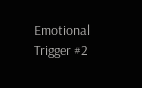Emotional Trigger #2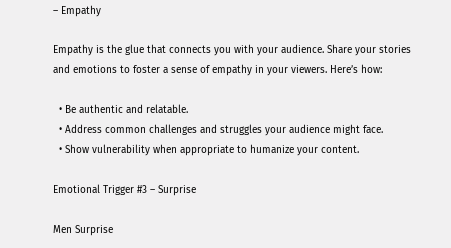– Empathy

Empathy is the glue that connects you with your audience. Share your stories and emotions to foster a sense of empathy in your viewers. Here’s how:

  • Be authentic and relatable.
  • Address common challenges and struggles your audience might face.
  • Show vulnerability when appropriate to humanize your content.

Emotional Trigger #3 – Surprise

Men Surprise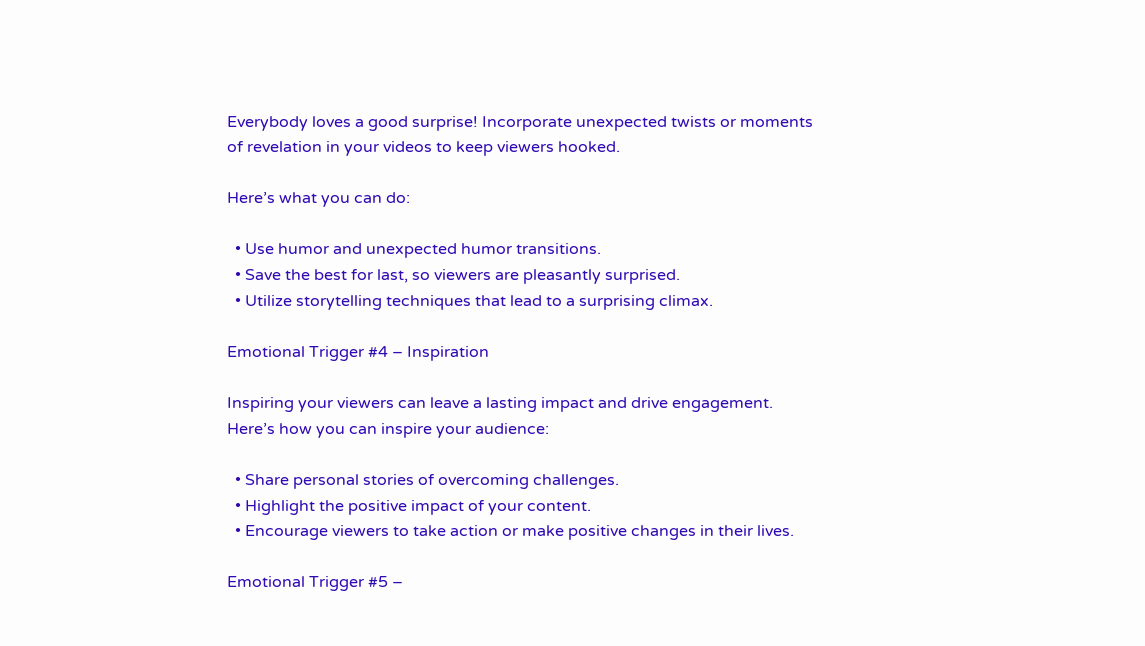Everybody loves a good surprise! Incorporate unexpected twists or moments of revelation in your videos to keep viewers hooked.

Here’s what you can do:

  • Use humor and unexpected humor transitions.
  • Save the best for last, so viewers are pleasantly surprised.
  • Utilize storytelling techniques that lead to a surprising climax.

Emotional Trigger #4 – Inspiration

Inspiring your viewers can leave a lasting impact and drive engagement. Here’s how you can inspire your audience:

  • Share personal stories of overcoming challenges.
  • Highlight the positive impact of your content.
  • Encourage viewers to take action or make positive changes in their lives.

Emotional Trigger #5 –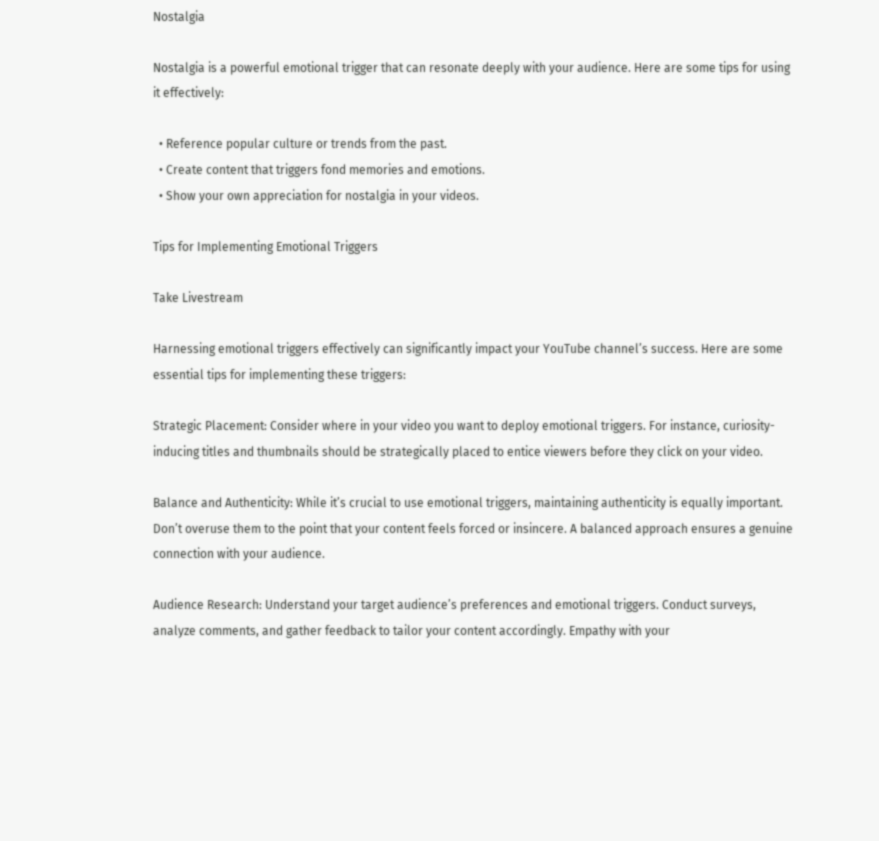Nostalgia

Nostalgia is a powerful emotional trigger that can resonate deeply with your audience. Here are some tips for using it effectively:

  • Reference popular culture or trends from the past.
  • Create content that triggers fond memories and emotions.
  • Show your own appreciation for nostalgia in your videos.

Tips for Implementing Emotional Triggers

Take Livestream

Harnessing emotional triggers effectively can significantly impact your YouTube channel’s success. Here are some essential tips for implementing these triggers:

Strategic Placement: Consider where in your video you want to deploy emotional triggers. For instance, curiosity-inducing titles and thumbnails should be strategically placed to entice viewers before they click on your video.

Balance and Authenticity: While it’s crucial to use emotional triggers, maintaining authenticity is equally important. Don’t overuse them to the point that your content feels forced or insincere. A balanced approach ensures a genuine connection with your audience.

Audience Research: Understand your target audience’s preferences and emotional triggers. Conduct surveys, analyze comments, and gather feedback to tailor your content accordingly. Empathy with your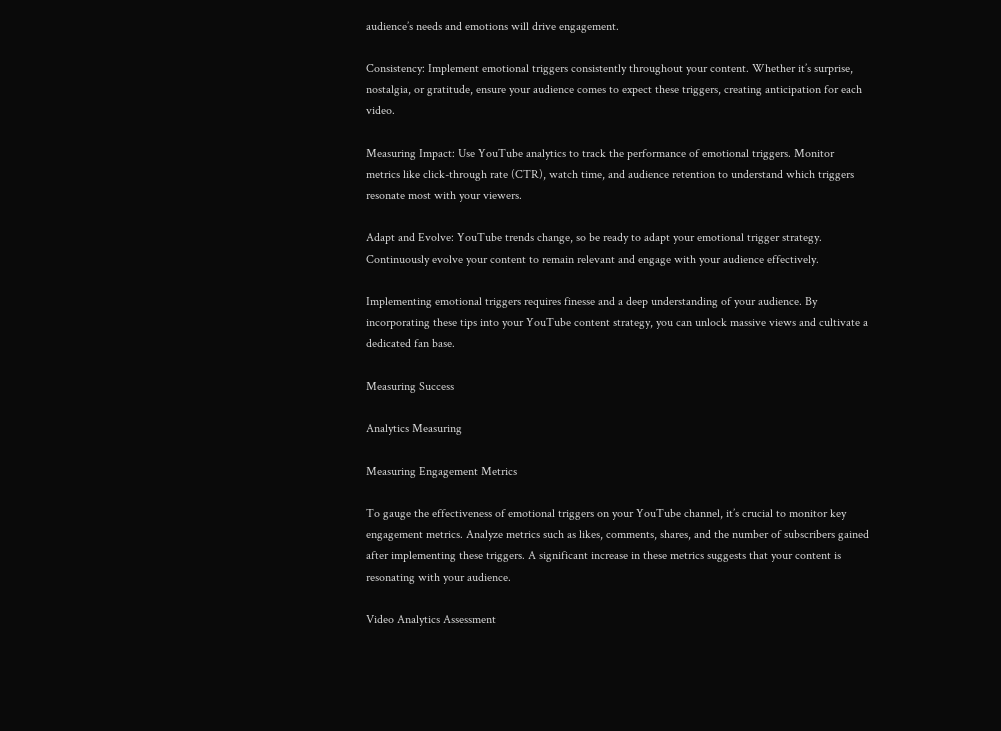audience’s needs and emotions will drive engagement.

Consistency: Implement emotional triggers consistently throughout your content. Whether it’s surprise, nostalgia, or gratitude, ensure your audience comes to expect these triggers, creating anticipation for each video.

Measuring Impact: Use YouTube analytics to track the performance of emotional triggers. Monitor metrics like click-through rate (CTR), watch time, and audience retention to understand which triggers resonate most with your viewers.

Adapt and Evolve: YouTube trends change, so be ready to adapt your emotional trigger strategy. Continuously evolve your content to remain relevant and engage with your audience effectively.

Implementing emotional triggers requires finesse and a deep understanding of your audience. By incorporating these tips into your YouTube content strategy, you can unlock massive views and cultivate a dedicated fan base.

Measuring Success

Analytics Measuring

Measuring Engagement Metrics

To gauge the effectiveness of emotional triggers on your YouTube channel, it’s crucial to monitor key engagement metrics. Analyze metrics such as likes, comments, shares, and the number of subscribers gained after implementing these triggers. A significant increase in these metrics suggests that your content is resonating with your audience.

Video Analytics Assessment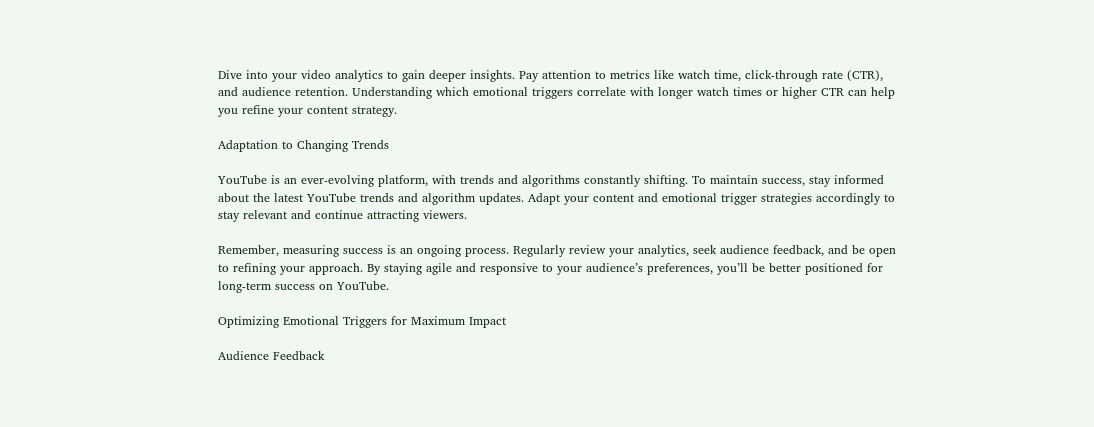Dive into your video analytics to gain deeper insights. Pay attention to metrics like watch time, click-through rate (CTR), and audience retention. Understanding which emotional triggers correlate with longer watch times or higher CTR can help you refine your content strategy.

Adaptation to Changing Trends

YouTube is an ever-evolving platform, with trends and algorithms constantly shifting. To maintain success, stay informed about the latest YouTube trends and algorithm updates. Adapt your content and emotional trigger strategies accordingly to stay relevant and continue attracting viewers.

Remember, measuring success is an ongoing process. Regularly review your analytics, seek audience feedback, and be open to refining your approach. By staying agile and responsive to your audience’s preferences, you’ll be better positioned for long-term success on YouTube.

Optimizing Emotional Triggers for Maximum Impact

Audience Feedback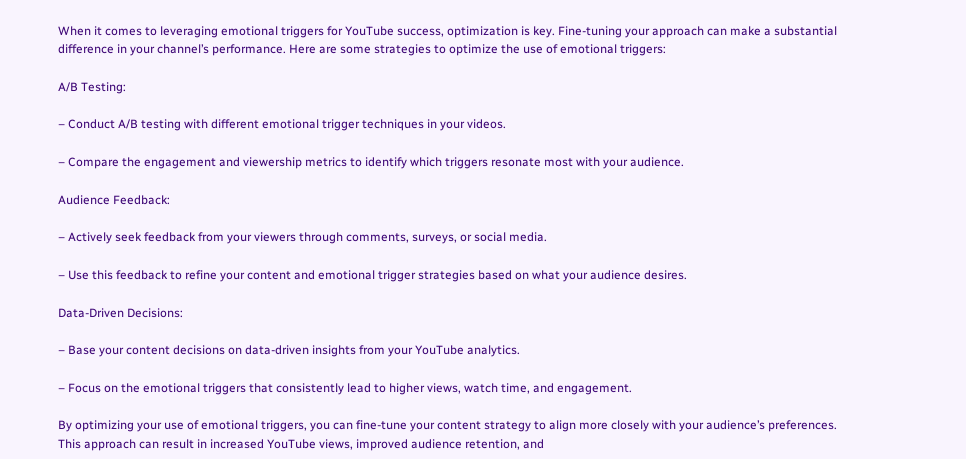When it comes to leveraging emotional triggers for YouTube success, optimization is key. Fine-tuning your approach can make a substantial difference in your channel’s performance. Here are some strategies to optimize the use of emotional triggers:

A/B Testing:

– Conduct A/B testing with different emotional trigger techniques in your videos.

– Compare the engagement and viewership metrics to identify which triggers resonate most with your audience.

Audience Feedback:

– Actively seek feedback from your viewers through comments, surveys, or social media.

– Use this feedback to refine your content and emotional trigger strategies based on what your audience desires.

Data-Driven Decisions:

– Base your content decisions on data-driven insights from your YouTube analytics.

– Focus on the emotional triggers that consistently lead to higher views, watch time, and engagement.

By optimizing your use of emotional triggers, you can fine-tune your content strategy to align more closely with your audience’s preferences. This approach can result in increased YouTube views, improved audience retention, and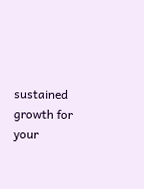sustained growth for your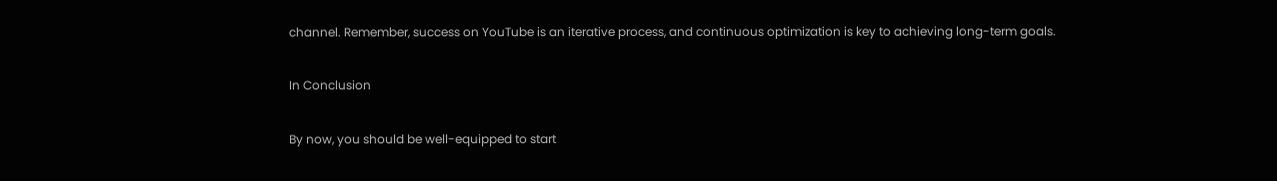channel. Remember, success on YouTube is an iterative process, and continuous optimization is key to achieving long-term goals.

In Conclusion

By now, you should be well-equipped to start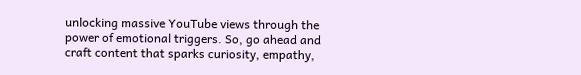unlocking massive YouTube views through the power of emotional triggers. So, go ahead and craft content that sparks curiosity, empathy,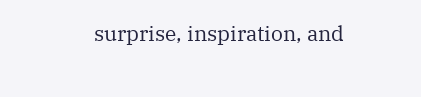surprise, inspiration, and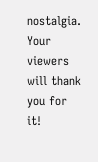nostalgia. Your viewers will thank you for it!